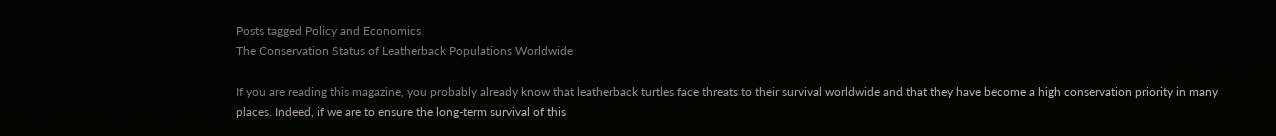Posts tagged Policy and Economics
The Conservation Status of Leatherback Populations Worldwide

If you are reading this magazine, you probably already know that leatherback turtles face threats to their survival worldwide and that they have become a high conservation priority in many places. Indeed, if we are to ensure the long-term survival of this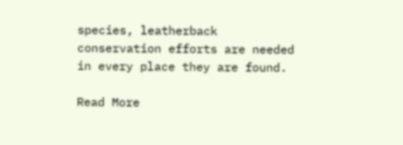species, leatherback conservation efforts are needed in every place they are found.

Read More